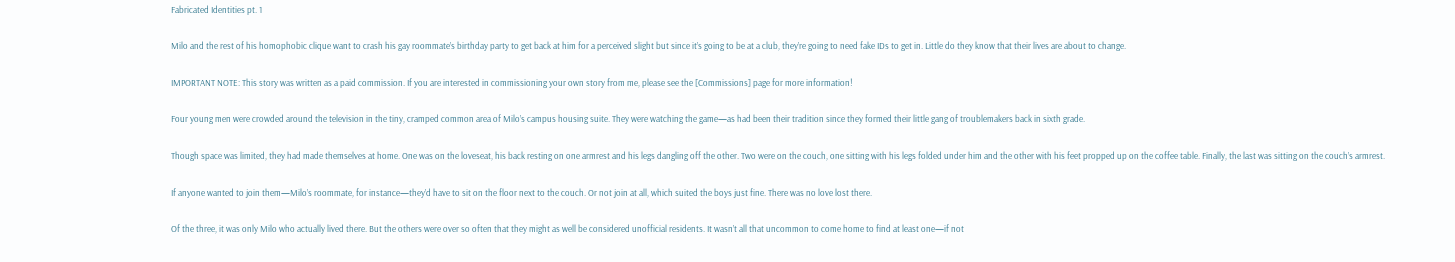Fabricated Identities pt. 1

Milo and the rest of his homophobic clique want to crash his gay roommate’s birthday party to get back at him for a perceived slight but since it’s going to be at a club, they’re going to need fake IDs to get in. Little do they know that their lives are about to change.

IMPORTANT NOTE: This story was written as a paid commission. If you are interested in commissioning your own story from me, please see the [Commissions] page for more information!

Four young men were crowded around the television in the tiny, cramped common area of Milo’s campus housing suite. They were watching the game—as had been their tradition since they formed their little gang of troublemakers back in sixth grade.

Though space was limited, they had made themselves at home. One was on the loveseat, his back resting on one armrest and his legs dangling off the other. Two were on the couch, one sitting with his legs folded under him and the other with his feet propped up on the coffee table. Finally, the last was sitting on the couch’s armrest.

If anyone wanted to join them—Milo’s roommate, for instance—they’d have to sit on the floor next to the couch. Or not join at all, which suited the boys just fine. There was no love lost there.

Of the three, it was only Milo who actually lived there. But the others were over so often that they might as well be considered unofficial residents. It wasn’t all that uncommon to come home to find at least one—if not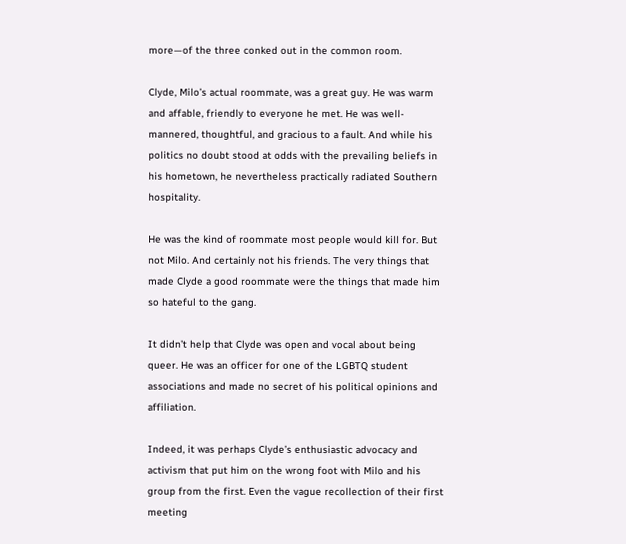more—of the three conked out in the common room.

Clyde, Milo’s actual roommate, was a great guy. He was warm and affable, friendly to everyone he met. He was well-mannered, thoughtful, and gracious to a fault. And while his politics no doubt stood at odds with the prevailing beliefs in his hometown, he nevertheless practically radiated Southern hospitality.

He was the kind of roommate most people would kill for. But not Milo. And certainly not his friends. The very things that made Clyde a good roommate were the things that made him so hateful to the gang.

It didn’t help that Clyde was open and vocal about being queer. He was an officer for one of the LGBTQ student associations and made no secret of his political opinions and affiliation.

Indeed, it was perhaps Clyde’s enthusiastic advocacy and activism that put him on the wrong foot with Milo and his group from the first. Even the vague recollection of their first meeting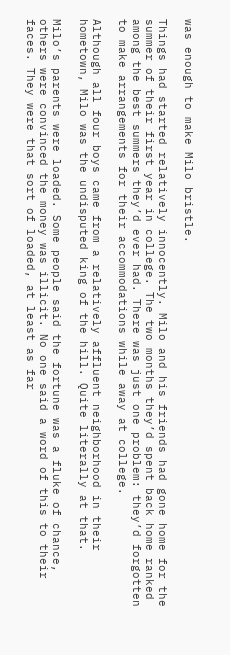was enough to make Milo bristle.

Things had started relatively innocently. Milo and his friends had gone home for the summer of their first year in college. The two months they’d spent back home ranked among the best summers they’d ever had. There was just one problem: they’d forgotten to make arrangements for their accommodations while away at college.

Although all four boys came from a relatively affluent neighborhood in their hometown, Milo was the undisputed king of the hill. Quite literally at that.

Milo’s parents were loaded. Some people said the fortune was a fluke of chance, others were convinced the money was illicit. No one said a word of this to their faces. They were that sort of loaded, at least as far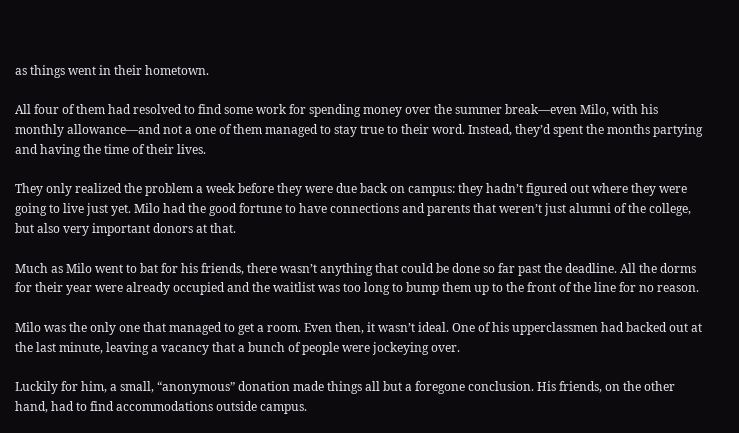as things went in their hometown.

All four of them had resolved to find some work for spending money over the summer break—even Milo, with his monthly allowance—and not a one of them managed to stay true to their word. Instead, they’d spent the months partying and having the time of their lives.

They only realized the problem a week before they were due back on campus: they hadn’t figured out where they were going to live just yet. Milo had the good fortune to have connections and parents that weren’t just alumni of the college, but also very important donors at that.

Much as Milo went to bat for his friends, there wasn’t anything that could be done so far past the deadline. All the dorms for their year were already occupied and the waitlist was too long to bump them up to the front of the line for no reason.

Milo was the only one that managed to get a room. Even then, it wasn’t ideal. One of his upperclassmen had backed out at the last minute, leaving a vacancy that a bunch of people were jockeying over.

Luckily for him, a small, “anonymous” donation made things all but a foregone conclusion. His friends, on the other hand, had to find accommodations outside campus.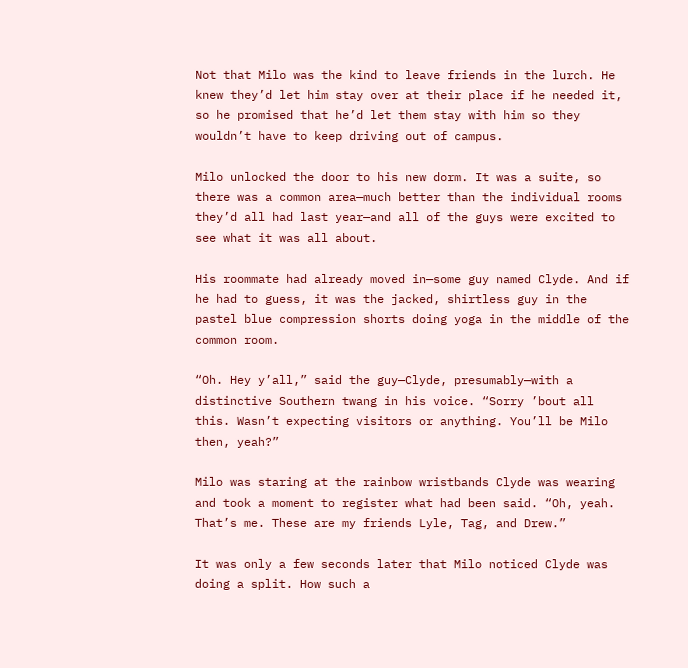Not that Milo was the kind to leave friends in the lurch. He knew they’d let him stay over at their place if he needed it, so he promised that he’d let them stay with him so they wouldn’t have to keep driving out of campus.

Milo unlocked the door to his new dorm. It was a suite, so there was a common area—much better than the individual rooms they’d all had last year—and all of the guys were excited to see what it was all about.

His roommate had already moved in—some guy named Clyde. And if he had to guess, it was the jacked, shirtless guy in the pastel blue compression shorts doing yoga in the middle of the common room.

“Oh. Hey y’all,” said the guy—Clyde, presumably—with a distinctive Southern twang in his voice. “Sorry ’bout all this. Wasn’t expecting visitors or anything. You’ll be Milo then, yeah?”

Milo was staring at the rainbow wristbands Clyde was wearing and took a moment to register what had been said. “Oh, yeah. That’s me. These are my friends Lyle, Tag, and Drew.”

It was only a few seconds later that Milo noticed Clyde was doing a split. How such a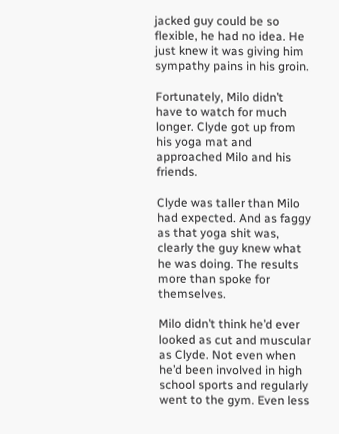jacked guy could be so flexible, he had no idea. He just knew it was giving him sympathy pains in his groin.

Fortunately, Milo didn’t have to watch for much longer. Clyde got up from his yoga mat and approached Milo and his friends.

Clyde was taller than Milo had expected. And as faggy as that yoga shit was, clearly the guy knew what he was doing. The results more than spoke for themselves.

Milo didn’t think he’d ever looked as cut and muscular as Clyde. Not even when he’d been involved in high school sports and regularly went to the gym. Even less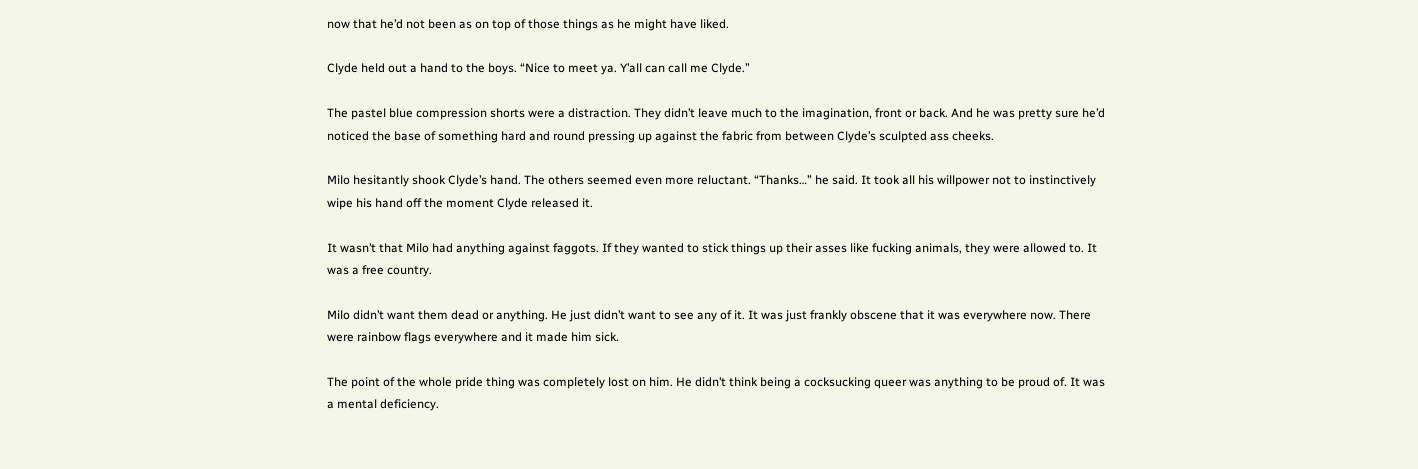now that he’d not been as on top of those things as he might have liked.

Clyde held out a hand to the boys. “Nice to meet ya. Y’all can call me Clyde.”

The pastel blue compression shorts were a distraction. They didn’t leave much to the imagination, front or back. And he was pretty sure he’d noticed the base of something hard and round pressing up against the fabric from between Clyde’s sculpted ass cheeks.

Milo hesitantly shook Clyde’s hand. The others seemed even more reluctant. “Thanks…” he said. It took all his willpower not to instinctively wipe his hand off the moment Clyde released it.

It wasn’t that Milo had anything against faggots. If they wanted to stick things up their asses like fucking animals, they were allowed to. It was a free country.

Milo didn’t want them dead or anything. He just didn’t want to see any of it. It was just frankly obscene that it was everywhere now. There were rainbow flags everywhere and it made him sick.

The point of the whole pride thing was completely lost on him. He didn’t think being a cocksucking queer was anything to be proud of. It was a mental deficiency.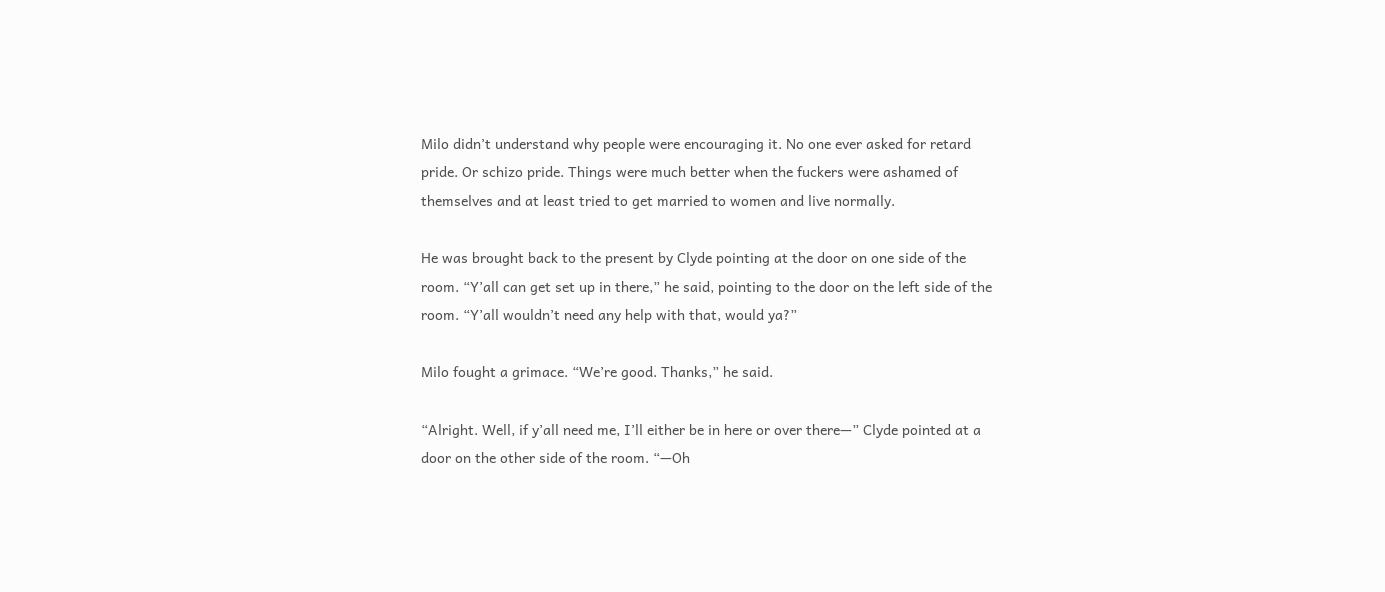Milo didn’t understand why people were encouraging it. No one ever asked for retard pride. Or schizo pride. Things were much better when the fuckers were ashamed of themselves and at least tried to get married to women and live normally.

He was brought back to the present by Clyde pointing at the door on one side of the room. “Y’all can get set up in there,” he said, pointing to the door on the left side of the room. “Y’all wouldn’t need any help with that, would ya?”

Milo fought a grimace. “We’re good. Thanks,” he said.

“Alright. Well, if y’all need me, I’ll either be in here or over there—” Clyde pointed at a door on the other side of the room. “—Oh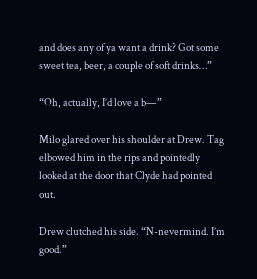and does any of ya want a drink? Got some sweet tea, beer, a couple of soft drinks…”

“Oh, actually, I’d love a b—”

Milo glared over his shoulder at Drew. Tag elbowed him in the rips and pointedly looked at the door that Clyde had pointed out.

Drew clutched his side. “N-nevermind. I’m good.”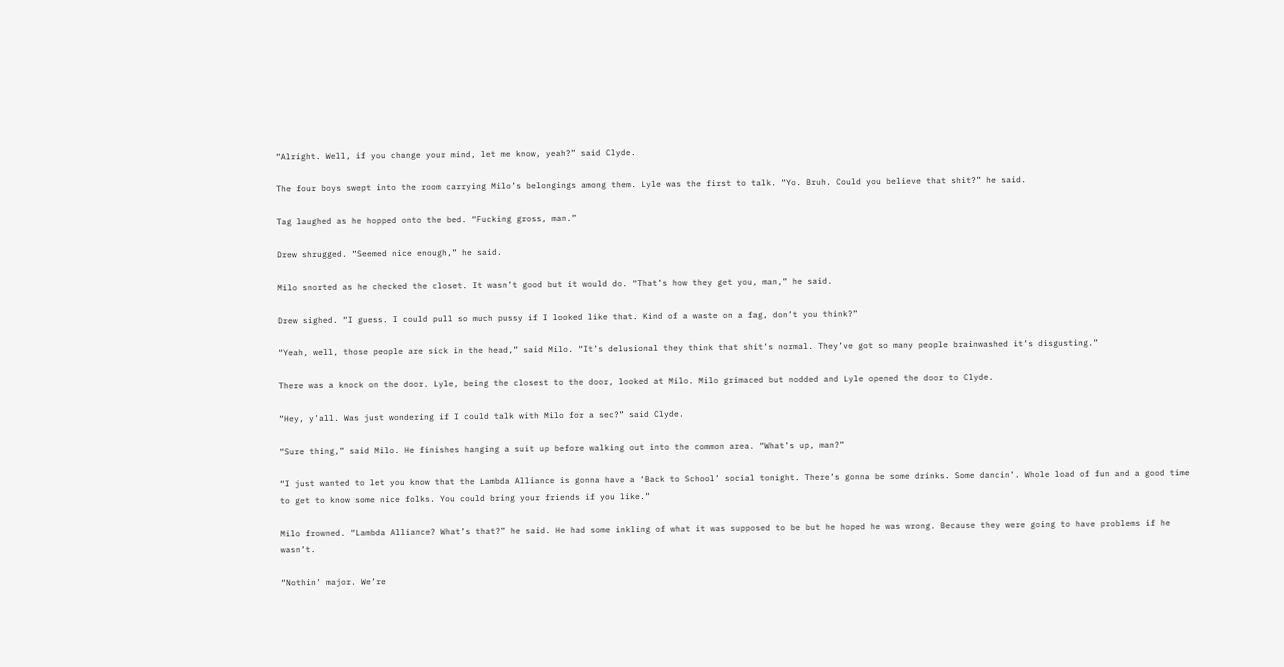“Alright. Well, if you change your mind, let me know, yeah?” said Clyde.

The four boys swept into the room carrying Milo’s belongings among them. Lyle was the first to talk. “Yo. Bruh. Could you believe that shit?” he said.

Tag laughed as he hopped onto the bed. “Fucking gross, man.”

Drew shrugged. “Seemed nice enough,” he said.

Milo snorted as he checked the closet. It wasn’t good but it would do. “That’s how they get you, man,” he said.

Drew sighed. “I guess. I could pull so much pussy if I looked like that. Kind of a waste on a fag, don’t you think?”

“Yeah, well, those people are sick in the head,” said Milo. “It’s delusional they think that shit’s normal. They’ve got so many people brainwashed it’s disgusting.”

There was a knock on the door. Lyle, being the closest to the door, looked at Milo. Milo grimaced but nodded and Lyle opened the door to Clyde.

“Hey, y’all. Was just wondering if I could talk with Milo for a sec?” said Clyde.

“Sure thing,” said Milo. He finishes hanging a suit up before walking out into the common area. “What’s up, man?”

“I just wanted to let you know that the Lambda Alliance is gonna have a ‘Back to School’ social tonight. There’s gonna be some drinks. Some dancin’. Whole load of fun and a good time to get to know some nice folks. You could bring your friends if you like.”

Milo frowned. “Lambda Alliance? What’s that?” he said. He had some inkling of what it was supposed to be but he hoped he was wrong. Because they were going to have problems if he wasn’t.

“Nothin’ major. We’re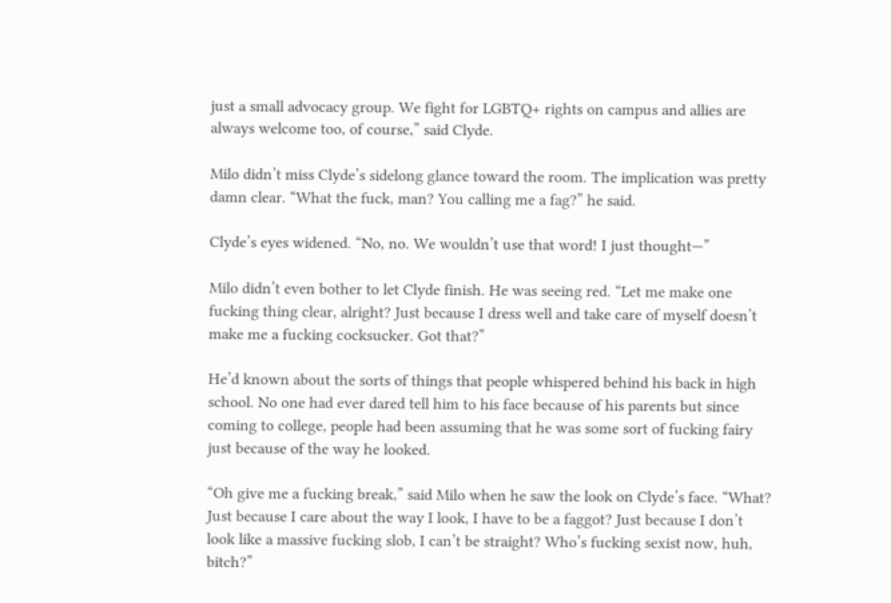just a small advocacy group. We fight for LGBTQ+ rights on campus and allies are always welcome too, of course,” said Clyde.

Milo didn’t miss Clyde’s sidelong glance toward the room. The implication was pretty damn clear. “What the fuck, man? You calling me a fag?” he said.

Clyde’s eyes widened. “No, no. We wouldn’t use that word! I just thought—”

Milo didn’t even bother to let Clyde finish. He was seeing red. “Let me make one fucking thing clear, alright? Just because I dress well and take care of myself doesn’t make me a fucking cocksucker. Got that?”

He’d known about the sorts of things that people whispered behind his back in high school. No one had ever dared tell him to his face because of his parents but since coming to college, people had been assuming that he was some sort of fucking fairy just because of the way he looked.

“Oh give me a fucking break,” said Milo when he saw the look on Clyde’s face. “What? Just because I care about the way I look, I have to be a faggot? Just because I don’t look like a massive fucking slob, I can’t be straight? Who’s fucking sexist now, huh, bitch?”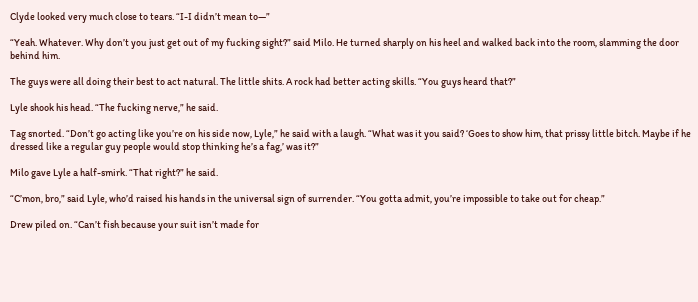Clyde looked very much close to tears. “I-I didn’t mean to—”

“Yeah. Whatever. Why don’t you just get out of my fucking sight?” said Milo. He turned sharply on his heel and walked back into the room, slamming the door behind him.

The guys were all doing their best to act natural. The little shits. A rock had better acting skills. “You guys heard that?”

Lyle shook his head. “The fucking nerve,” he said.

Tag snorted. “Don’t go acting like you’re on his side now, Lyle,” he said with a laugh. “What was it you said? ‘Goes to show him, that prissy little bitch. Maybe if he dressed like a regular guy people would stop thinking he’s a fag,’ was it?”

Milo gave Lyle a half-smirk. “That right?” he said.

“C’mon, bro,” said Lyle, who’d raised his hands in the universal sign of surrender. “You gotta admit, you’re impossible to take out for cheap.”

Drew piled on. “Can’t fish because your suit isn’t made for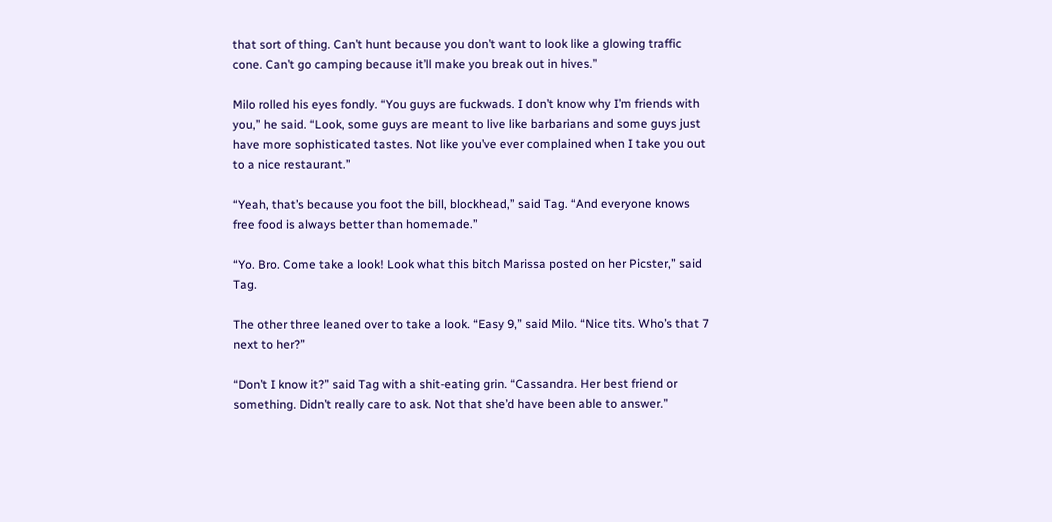that sort of thing. Can’t hunt because you don’t want to look like a glowing traffic cone. Can’t go camping because it’ll make you break out in hives.”

Milo rolled his eyes fondly. “You guys are fuckwads. I don’t know why I’m friends with you,” he said. “Look, some guys are meant to live like barbarians and some guys just have more sophisticated tastes. Not like you’ve ever complained when I take you out to a nice restaurant.”

“Yeah, that’s because you foot the bill, blockhead,” said Tag. “And everyone knows free food is always better than homemade.”

“Yo. Bro. Come take a look! Look what this bitch Marissa posted on her Picster,” said Tag.

The other three leaned over to take a look. “Easy 9,” said Milo. “Nice tits. Who’s that 7 next to her?”

“Don’t I know it?” said Tag with a shit-eating grin. “Cassandra. Her best friend or something. Didn’t really care to ask. Not that she’d have been able to answer.”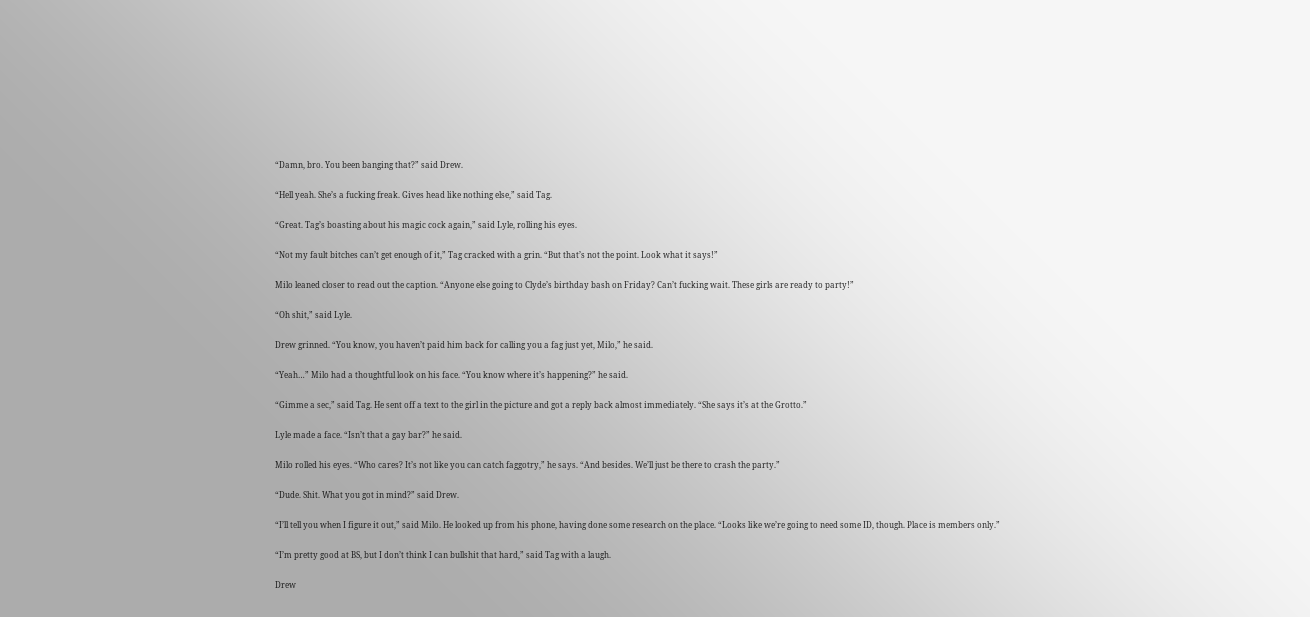“Damn, bro. You been banging that?” said Drew.

“Hell yeah. She’s a fucking freak. Gives head like nothing else,” said Tag.

“Great. Tag’s boasting about his magic cock again,” said Lyle, rolling his eyes.

“Not my fault bitches can’t get enough of it,” Tag cracked with a grin. “But that’s not the point. Look what it says!”

Milo leaned closer to read out the caption. “Anyone else going to Clyde’s birthday bash on Friday? Can’t fucking wait. These girls are ready to party!”

“Oh shit,” said Lyle.

Drew grinned. “You know, you haven’t paid him back for calling you a fag just yet, Milo,” he said.

“Yeah…” Milo had a thoughtful look on his face. “You know where it’s happening?” he said.

“Gimme a sec,” said Tag. He sent off a text to the girl in the picture and got a reply back almost immediately. “She says it’s at the Grotto.”

Lyle made a face. “Isn’t that a gay bar?” he said.

Milo rolled his eyes. “Who cares? It’s not like you can catch faggotry,” he says. “And besides. We’ll just be there to crash the party.”

“Dude. Shit. What you got in mind?” said Drew.

“I’ll tell you when I figure it out,” said Milo. He looked up from his phone, having done some research on the place. “Looks like we’re going to need some ID, though. Place is members only.”

“I’m pretty good at BS, but I don’t think I can bullshit that hard,” said Tag with a laugh.

Drew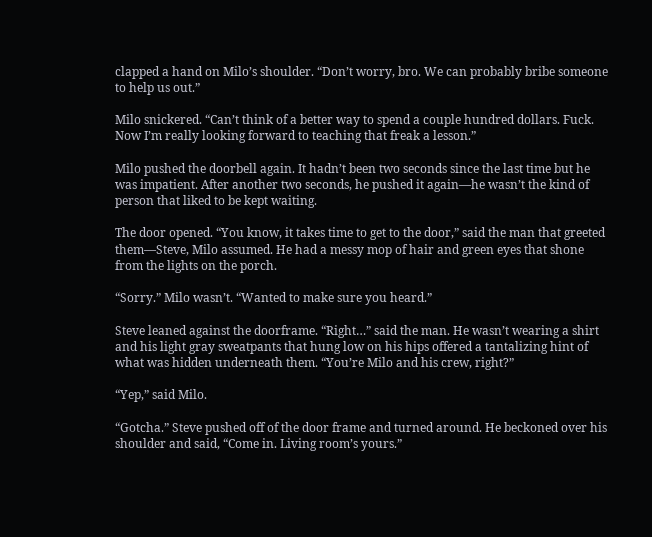clapped a hand on Milo’s shoulder. “Don’t worry, bro. We can probably bribe someone to help us out.”

Milo snickered. “Can’t think of a better way to spend a couple hundred dollars. Fuck. Now I’m really looking forward to teaching that freak a lesson.”

Milo pushed the doorbell again. It hadn’t been two seconds since the last time but he was impatient. After another two seconds, he pushed it again—he wasn’t the kind of person that liked to be kept waiting.

The door opened. “You know, it takes time to get to the door,” said the man that greeted them—Steve, Milo assumed. He had a messy mop of hair and green eyes that shone from the lights on the porch.

“Sorry.” Milo wasn’t. “Wanted to make sure you heard.”

Steve leaned against the doorframe. “Right…” said the man. He wasn’t wearing a shirt and his light gray sweatpants that hung low on his hips offered a tantalizing hint of what was hidden underneath them. “You’re Milo and his crew, right?”

“Yep,” said Milo.

“Gotcha.” Steve pushed off of the door frame and turned around. He beckoned over his shoulder and said, “Come in. Living room’s yours.”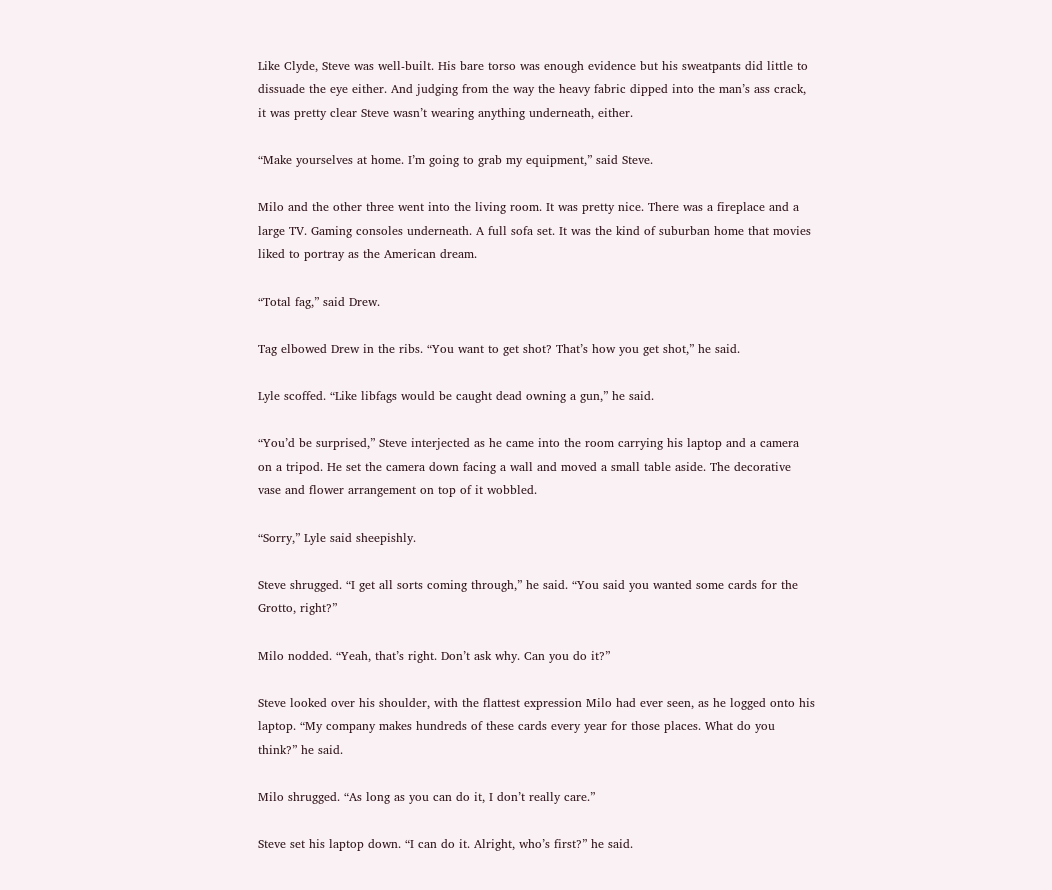Like Clyde, Steve was well-built. His bare torso was enough evidence but his sweatpants did little to dissuade the eye either. And judging from the way the heavy fabric dipped into the man’s ass crack, it was pretty clear Steve wasn’t wearing anything underneath, either.

“Make yourselves at home. I’m going to grab my equipment,” said Steve.

Milo and the other three went into the living room. It was pretty nice. There was a fireplace and a large TV. Gaming consoles underneath. A full sofa set. It was the kind of suburban home that movies liked to portray as the American dream.

“Total fag,” said Drew.

Tag elbowed Drew in the ribs. “You want to get shot? That’s how you get shot,” he said.

Lyle scoffed. “Like libfags would be caught dead owning a gun,” he said.

“You’d be surprised,” Steve interjected as he came into the room carrying his laptop and a camera on a tripod. He set the camera down facing a wall and moved a small table aside. The decorative vase and flower arrangement on top of it wobbled.

“Sorry,” Lyle said sheepishly.

Steve shrugged. “I get all sorts coming through,” he said. “You said you wanted some cards for the Grotto, right?”

Milo nodded. “Yeah, that’s right. Don’t ask why. Can you do it?”

Steve looked over his shoulder, with the flattest expression Milo had ever seen, as he logged onto his laptop. “My company makes hundreds of these cards every year for those places. What do you think?” he said.

Milo shrugged. “As long as you can do it, I don’t really care.”

Steve set his laptop down. “I can do it. Alright, who’s first?” he said.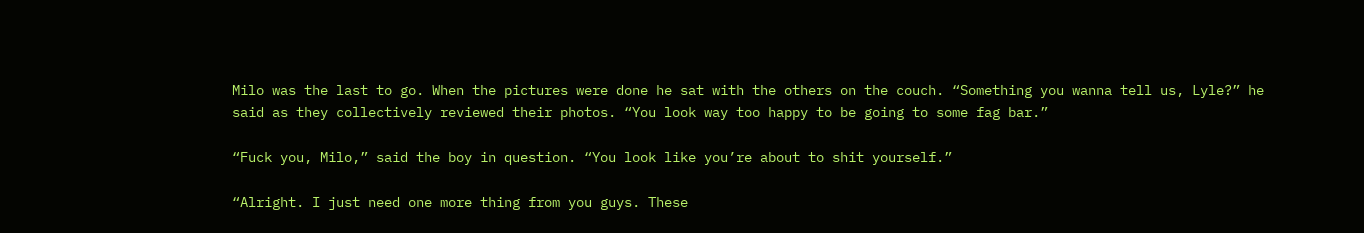Milo was the last to go. When the pictures were done he sat with the others on the couch. “Something you wanna tell us, Lyle?” he said as they collectively reviewed their photos. “You look way too happy to be going to some fag bar.”

“Fuck you, Milo,” said the boy in question. “You look like you’re about to shit yourself.”

“Alright. I just need one more thing from you guys. These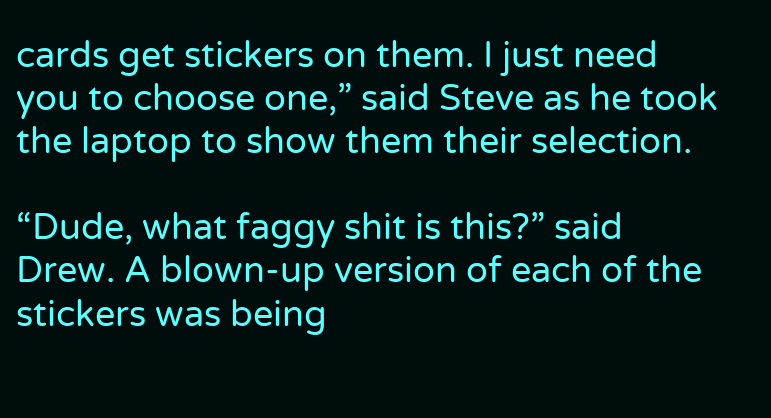cards get stickers on them. I just need you to choose one,” said Steve as he took the laptop to show them their selection.

“Dude, what faggy shit is this?” said Drew. A blown-up version of each of the stickers was being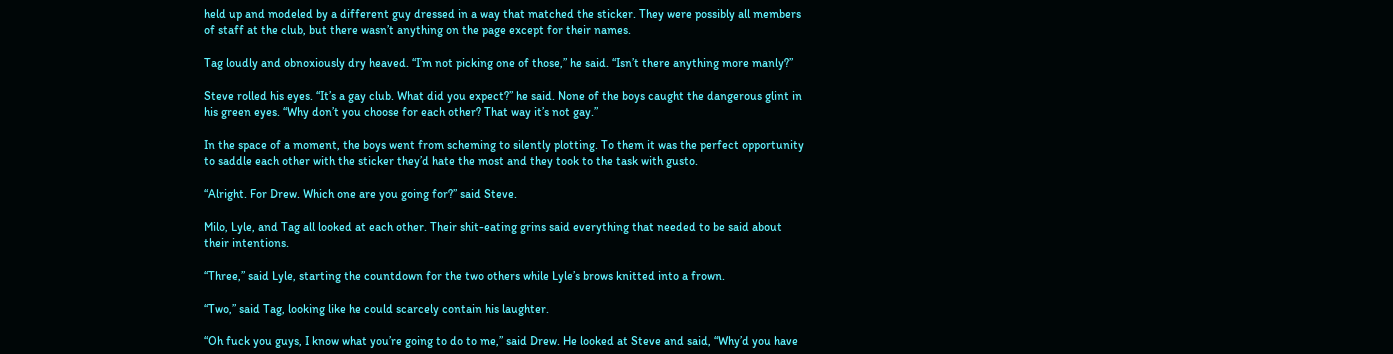held up and modeled by a different guy dressed in a way that matched the sticker. They were possibly all members of staff at the club, but there wasn’t anything on the page except for their names.

Tag loudly and obnoxiously dry heaved. “I’m not picking one of those,” he said. “Isn’t there anything more manly?”

Steve rolled his eyes. “It’s a gay club. What did you expect?” he said. None of the boys caught the dangerous glint in his green eyes. “Why don’t you choose for each other? That way it’s not gay.”

In the space of a moment, the boys went from scheming to silently plotting. To them it was the perfect opportunity to saddle each other with the sticker they’d hate the most and they took to the task with gusto.

“Alright. For Drew. Which one are you going for?” said Steve.

Milo, Lyle, and Tag all looked at each other. Their shit-eating grins said everything that needed to be said about their intentions.

“Three,” said Lyle, starting the countdown for the two others while Lyle’s brows knitted into a frown.

“Two,” said Tag, looking like he could scarcely contain his laughter.

“Oh fuck you guys, I know what you’re going to do to me,” said Drew. He looked at Steve and said, “Why’d you have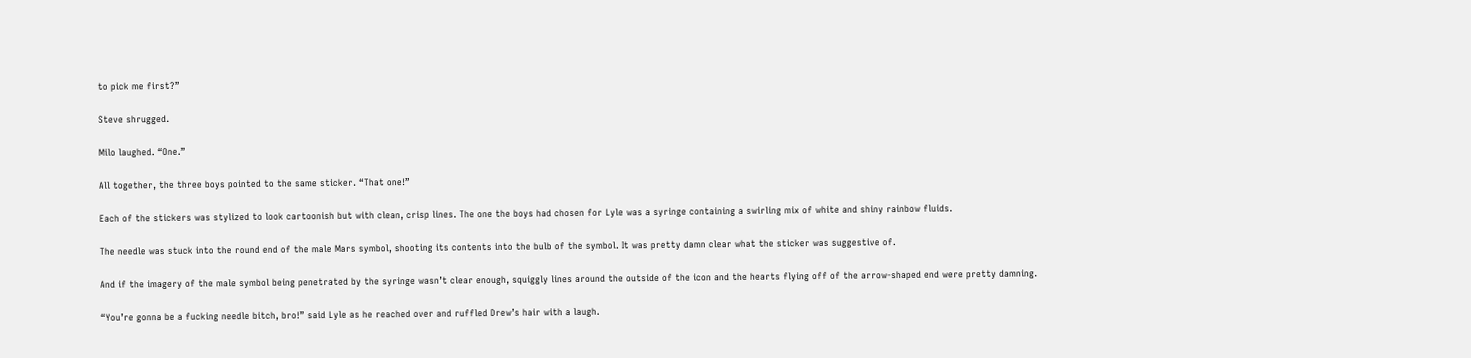to pick me first?”

Steve shrugged.

Milo laughed. “One.”

All together, the three boys pointed to the same sticker. “That one!”

Each of the stickers was stylized to look cartoonish but with clean, crisp lines. The one the boys had chosen for Lyle was a syringe containing a swirling mix of white and shiny rainbow fluids.

The needle was stuck into the round end of the male Mars symbol, shooting its contents into the bulb of the symbol. It was pretty damn clear what the sticker was suggestive of.

And if the imagery of the male symbol being penetrated by the syringe wasn’t clear enough, squiggly lines around the outside of the icon and the hearts flying off of the arrow-shaped end were pretty damning.

“You’re gonna be a fucking needle bitch, bro!” said Lyle as he reached over and ruffled Drew’s hair with a laugh.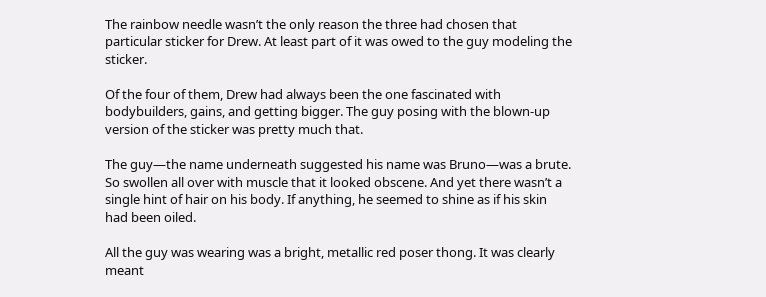The rainbow needle wasn’t the only reason the three had chosen that particular sticker for Drew. At least part of it was owed to the guy modeling the sticker.

Of the four of them, Drew had always been the one fascinated with bodybuilders, gains, and getting bigger. The guy posing with the blown-up version of the sticker was pretty much that.

The guy—the name underneath suggested his name was Bruno—was a brute. So swollen all over with muscle that it looked obscene. And yet there wasn’t a single hint of hair on his body. If anything, he seemed to shine as if his skin had been oiled.

All the guy was wearing was a bright, metallic red poser thong. It was clearly meant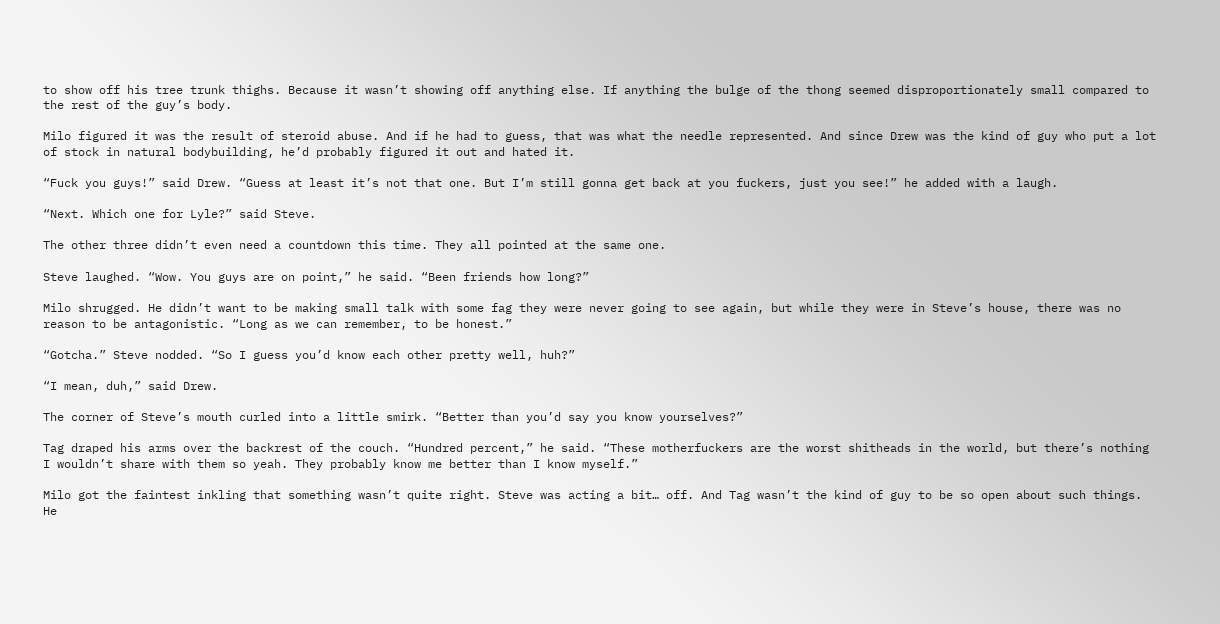to show off his tree trunk thighs. Because it wasn’t showing off anything else. If anything the bulge of the thong seemed disproportionately small compared to the rest of the guy’s body.

Milo figured it was the result of steroid abuse. And if he had to guess, that was what the needle represented. And since Drew was the kind of guy who put a lot of stock in natural bodybuilding, he’d probably figured it out and hated it.

“Fuck you guys!” said Drew. “Guess at least it’s not that one. But I’m still gonna get back at you fuckers, just you see!” he added with a laugh.

“Next. Which one for Lyle?” said Steve.

The other three didn’t even need a countdown this time. They all pointed at the same one.

Steve laughed. “Wow. You guys are on point,” he said. “Been friends how long?”

Milo shrugged. He didn’t want to be making small talk with some fag they were never going to see again, but while they were in Steve’s house, there was no reason to be antagonistic. “Long as we can remember, to be honest.”

“Gotcha.” Steve nodded. “So I guess you’d know each other pretty well, huh?”

“I mean, duh,” said Drew.

The corner of Steve’s mouth curled into a little smirk. “Better than you’d say you know yourselves?”

Tag draped his arms over the backrest of the couch. “Hundred percent,” he said. “These motherfuckers are the worst shitheads in the world, but there’s nothing I wouldn’t share with them so yeah. They probably know me better than I know myself.”

Milo got the faintest inkling that something wasn’t quite right. Steve was acting a bit… off. And Tag wasn’t the kind of guy to be so open about such things. He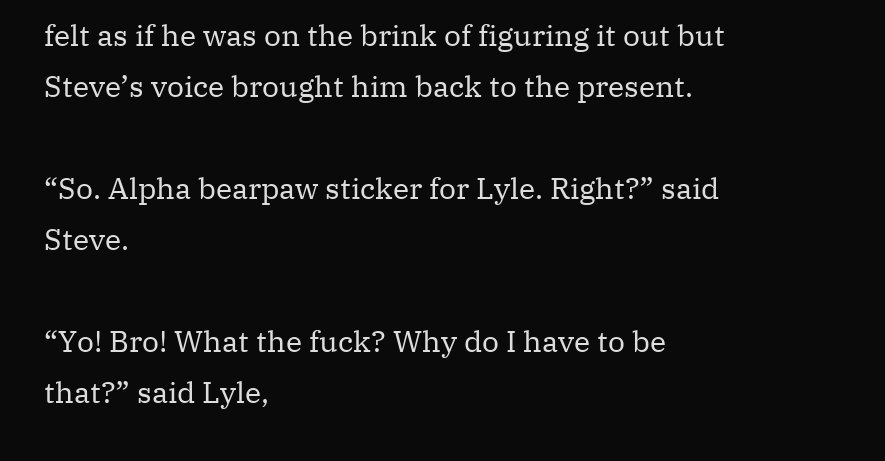felt as if he was on the brink of figuring it out but Steve’s voice brought him back to the present.

“So. Alpha bearpaw sticker for Lyle. Right?” said Steve.

“Yo! Bro! What the fuck? Why do I have to be that?” said Lyle,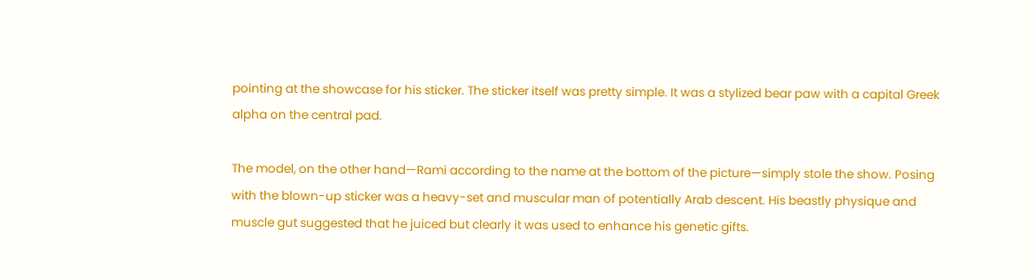pointing at the showcase for his sticker. The sticker itself was pretty simple. It was a stylized bear paw with a capital Greek alpha on the central pad.

The model, on the other hand—Rami according to the name at the bottom of the picture—simply stole the show. Posing with the blown-up sticker was a heavy-set and muscular man of potentially Arab descent. His beastly physique and muscle gut suggested that he juiced but clearly it was used to enhance his genetic gifts.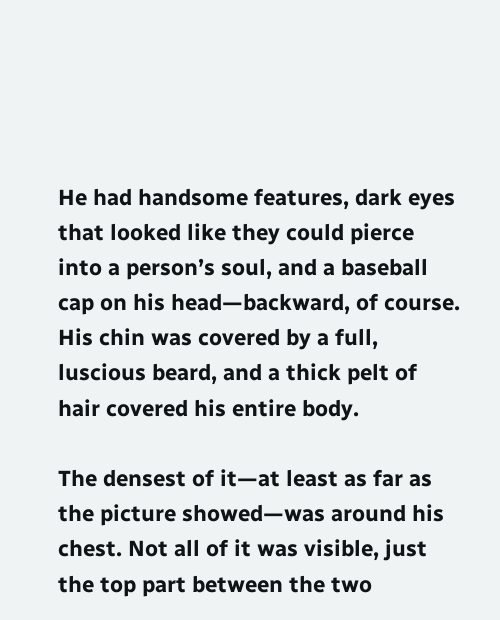He had handsome features, dark eyes that looked like they could pierce into a person’s soul, and a baseball cap on his head—backward, of course. His chin was covered by a full, luscious beard, and a thick pelt of hair covered his entire body.

The densest of it—at least as far as the picture showed—was around his chest. Not all of it was visible, just the top part between the two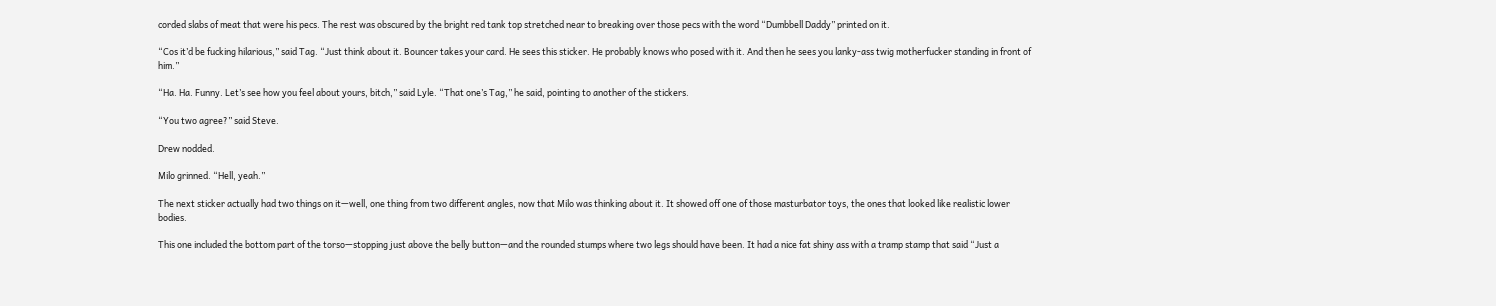corded slabs of meat that were his pecs. The rest was obscured by the bright red tank top stretched near to breaking over those pecs with the word “Dumbbell Daddy” printed on it.

“Cos it’d be fucking hilarious,” said Tag. “Just think about it. Bouncer takes your card. He sees this sticker. He probably knows who posed with it. And then he sees you lanky-ass twig motherfucker standing in front of him.”

“Ha. Ha. Funny. Let’s see how you feel about yours, bitch,” said Lyle. “That one’s Tag,” he said, pointing to another of the stickers.

“You two agree?” said Steve.

Drew nodded.

Milo grinned. “Hell, yeah.”

The next sticker actually had two things on it—well, one thing from two different angles, now that Milo was thinking about it. It showed off one of those masturbator toys, the ones that looked like realistic lower bodies.

This one included the bottom part of the torso—stopping just above the belly button—and the rounded stumps where two legs should have been. It had a nice fat shiny ass with a tramp stamp that said “Just a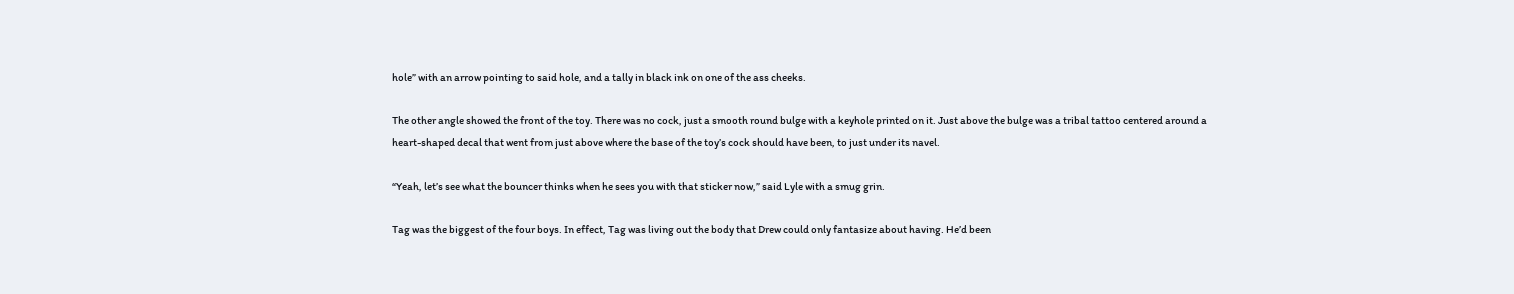hole” with an arrow pointing to said hole, and a tally in black ink on one of the ass cheeks.

The other angle showed the front of the toy. There was no cock, just a smooth round bulge with a keyhole printed on it. Just above the bulge was a tribal tattoo centered around a heart-shaped decal that went from just above where the base of the toy’s cock should have been, to just under its navel.

“Yeah, let’s see what the bouncer thinks when he sees you with that sticker now,” said Lyle with a smug grin.

Tag was the biggest of the four boys. In effect, Tag was living out the body that Drew could only fantasize about having. He’d been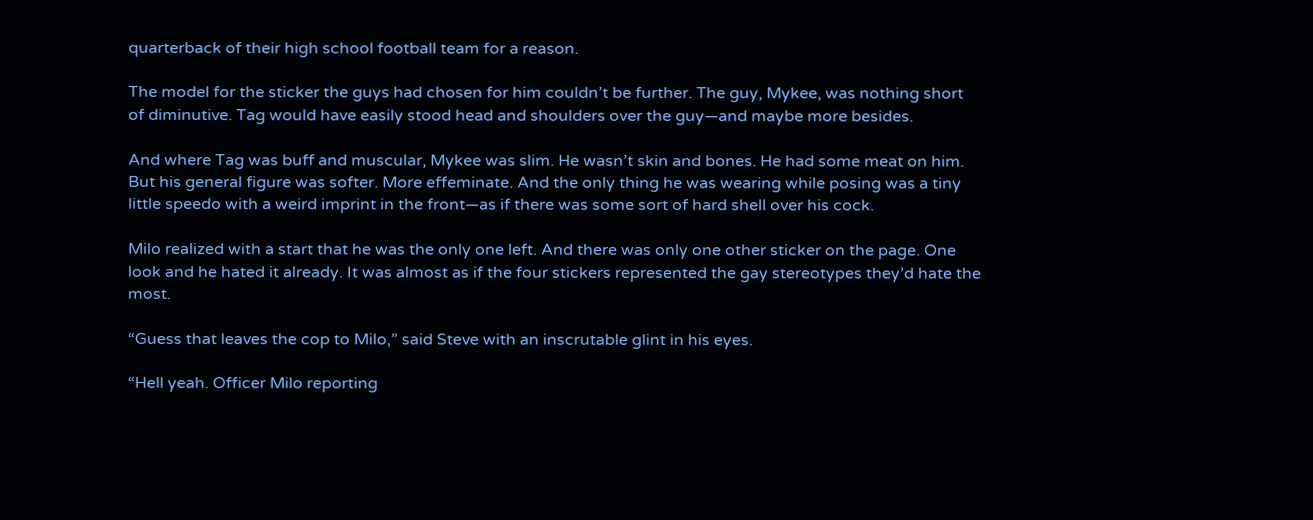quarterback of their high school football team for a reason.

The model for the sticker the guys had chosen for him couldn’t be further. The guy, Mykee, was nothing short of diminutive. Tag would have easily stood head and shoulders over the guy—and maybe more besides.

And where Tag was buff and muscular, Mykee was slim. He wasn’t skin and bones. He had some meat on him. But his general figure was softer. More effeminate. And the only thing he was wearing while posing was a tiny little speedo with a weird imprint in the front—as if there was some sort of hard shell over his cock.

Milo realized with a start that he was the only one left. And there was only one other sticker on the page. One look and he hated it already. It was almost as if the four stickers represented the gay stereotypes they’d hate the most.

“Guess that leaves the cop to Milo,” said Steve with an inscrutable glint in his eyes.

“Hell yeah. Officer Milo reporting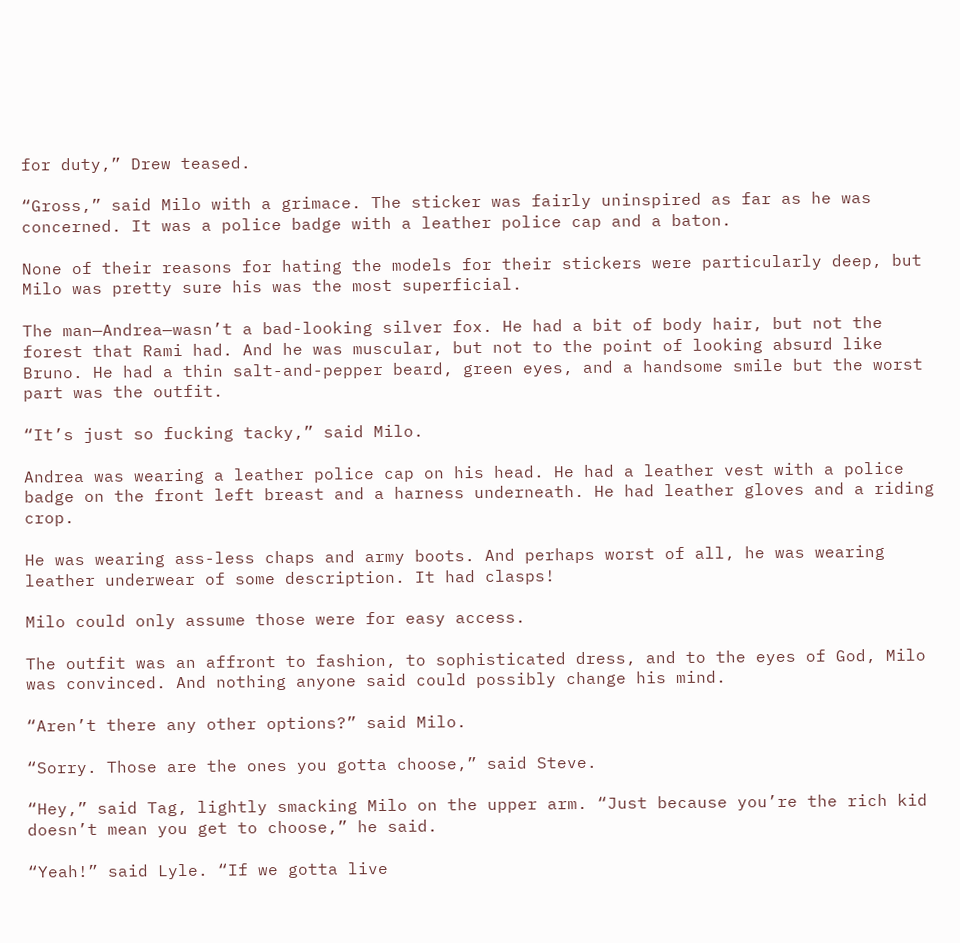for duty,” Drew teased.

“Gross,” said Milo with a grimace. The sticker was fairly uninspired as far as he was concerned. It was a police badge with a leather police cap and a baton.

None of their reasons for hating the models for their stickers were particularly deep, but Milo was pretty sure his was the most superficial.

The man—Andrea—wasn’t a bad-looking silver fox. He had a bit of body hair, but not the forest that Rami had. And he was muscular, but not to the point of looking absurd like Bruno. He had a thin salt-and-pepper beard, green eyes, and a handsome smile but the worst part was the outfit.

“It’s just so fucking tacky,” said Milo.

Andrea was wearing a leather police cap on his head. He had a leather vest with a police badge on the front left breast and a harness underneath. He had leather gloves and a riding crop.

He was wearing ass-less chaps and army boots. And perhaps worst of all, he was wearing leather underwear of some description. It had clasps!

Milo could only assume those were for easy access.

The outfit was an affront to fashion, to sophisticated dress, and to the eyes of God, Milo was convinced. And nothing anyone said could possibly change his mind.

“Aren’t there any other options?” said Milo.

“Sorry. Those are the ones you gotta choose,” said Steve.

“Hey,” said Tag, lightly smacking Milo on the upper arm. “Just because you’re the rich kid doesn’t mean you get to choose,” he said.

“Yeah!” said Lyle. “If we gotta live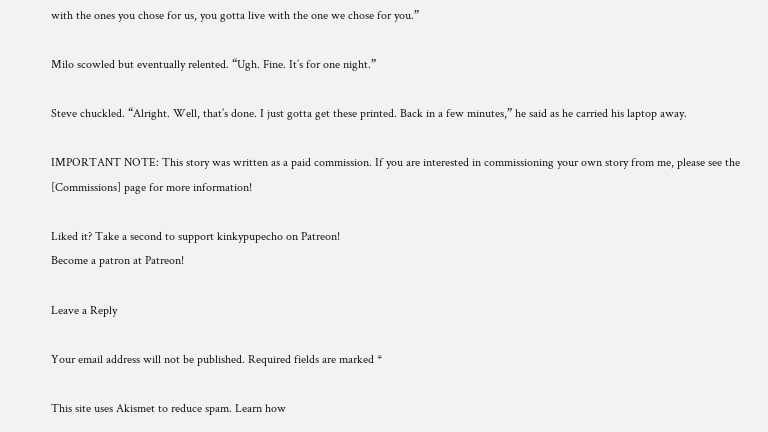with the ones you chose for us, you gotta live with the one we chose for you.”

Milo scowled but eventually relented. “Ugh. Fine. It’s for one night.”

Steve chuckled. “Alright. Well, that’s done. I just gotta get these printed. Back in a few minutes,” he said as he carried his laptop away.

IMPORTANT NOTE: This story was written as a paid commission. If you are interested in commissioning your own story from me, please see the [Commissions] page for more information!

Liked it? Take a second to support kinkypupecho on Patreon!
Become a patron at Patreon!

Leave a Reply

Your email address will not be published. Required fields are marked *

This site uses Akismet to reduce spam. Learn how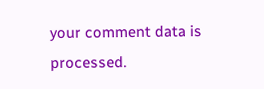your comment data is processed.